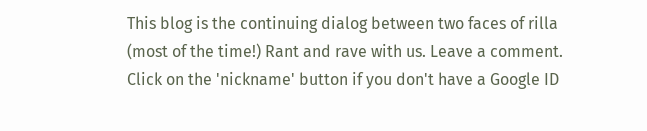This blog is the continuing dialog between two faces of rilla (most of the time!) Rant and rave with us. Leave a comment. Click on the 'nickname' button if you don't have a Google ID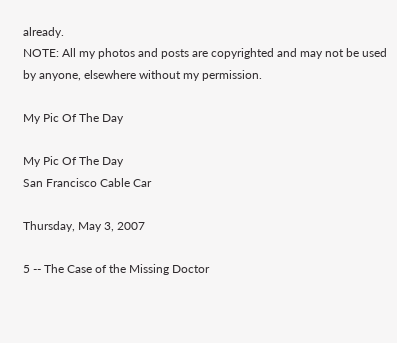already.
NOTE: All my photos and posts are copyrighted and may not be used by anyone, elsewhere without my permission.

My Pic Of The Day

My Pic Of The Day
San Francisco Cable Car

Thursday, May 3, 2007

5 -- The Case of the Missing Doctor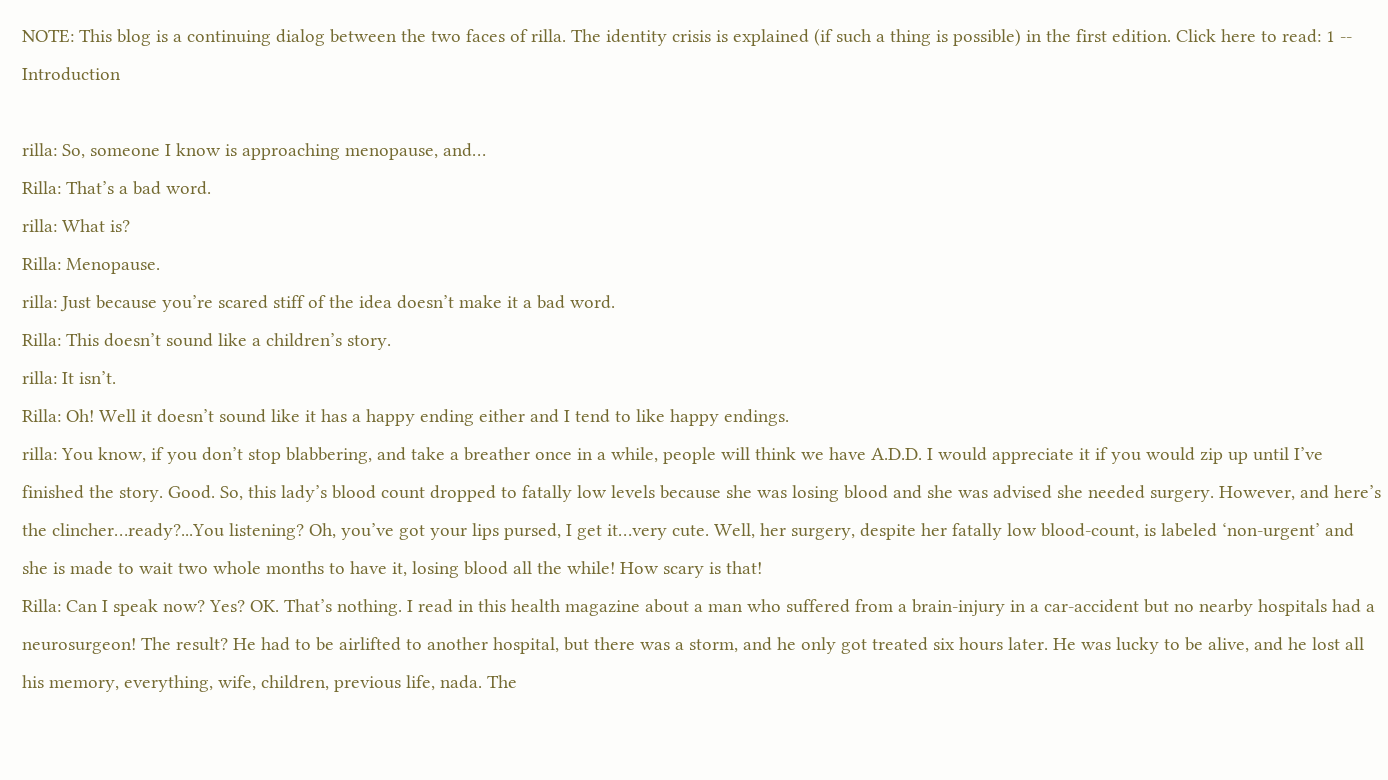NOTE: This blog is a continuing dialog between the two faces of rilla. The identity crisis is explained (if such a thing is possible) in the first edition. Click here to read: 1 -- Introduction

rilla: So, someone I know is approaching menopause, and…
Rilla: That’s a bad word.
rilla: What is?
Rilla: Menopause.
rilla: Just because you’re scared stiff of the idea doesn’t make it a bad word.
Rilla: This doesn’t sound like a children’s story.
rilla: It isn’t.
Rilla: Oh! Well it doesn’t sound like it has a happy ending either and I tend to like happy endings.
rilla: You know, if you don’t stop blabbering, and take a breather once in a while, people will think we have A.D.D. I would appreciate it if you would zip up until I’ve finished the story. Good. So, this lady’s blood count dropped to fatally low levels because she was losing blood and she was advised she needed surgery. However, and here’s the clincher…ready?...You listening? Oh, you’ve got your lips pursed, I get it…very cute. Well, her surgery, despite her fatally low blood-count, is labeled ‘non-urgent’ and she is made to wait two whole months to have it, losing blood all the while! How scary is that!
Rilla: Can I speak now? Yes? OK. That’s nothing. I read in this health magazine about a man who suffered from a brain-injury in a car-accident but no nearby hospitals had a neurosurgeon! The result? He had to be airlifted to another hospital, but there was a storm, and he only got treated six hours later. He was lucky to be alive, and he lost all his memory, everything, wife, children, previous life, nada. The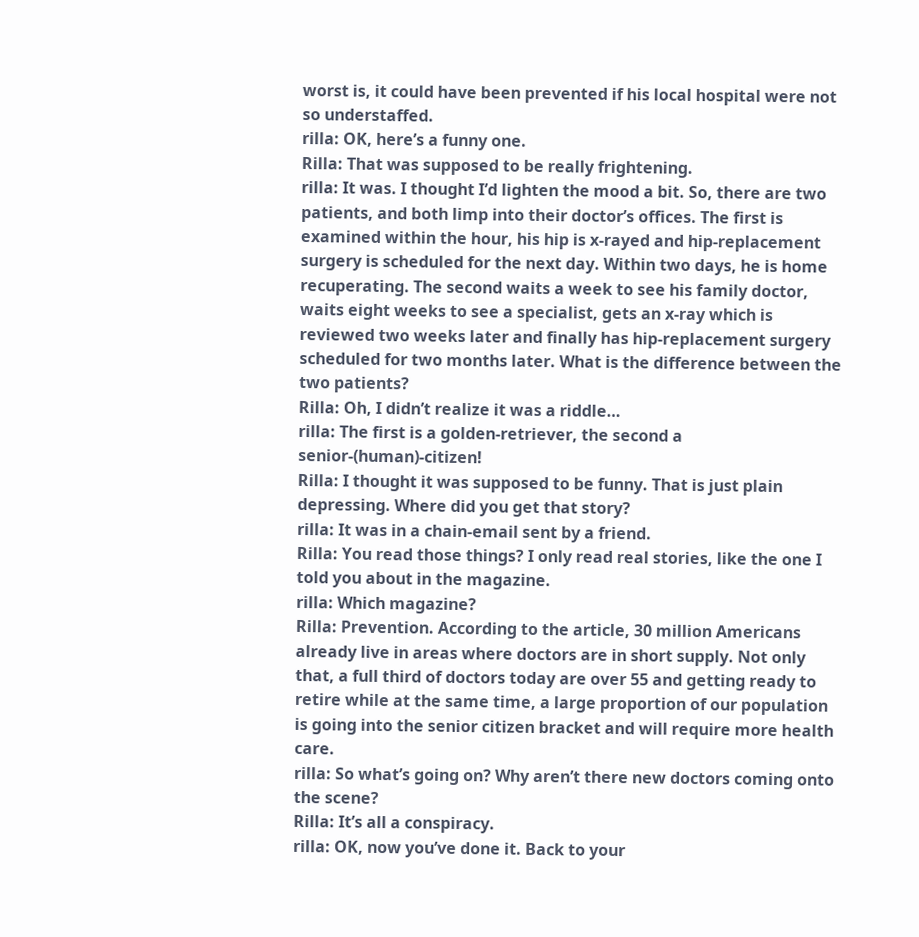worst is, it could have been prevented if his local hospital were not so understaffed.
rilla: OK, here’s a funny one.
Rilla: That was supposed to be really frightening.
rilla: It was. I thought I’d lighten the mood a bit. So, there are two patients, and both limp into their doctor’s offices. The first is examined within the hour, his hip is x-rayed and hip-replacement surgery is scheduled for the next day. Within two days, he is home recuperating. The second waits a week to see his family doctor, waits eight weeks to see a specialist, gets an x-ray which is reviewed two weeks later and finally has hip-replacement surgery scheduled for two months later. What is the difference between the two patients?
Rilla: Oh, I didn’t realize it was a riddle…
rilla: The first is a golden-retriever, the second a senior-(human)-citizen!
Rilla: I thought it was supposed to be funny. That is just plain depressing. Where did you get that story?
rilla: It was in a chain-email sent by a friend.
Rilla: You read those things? I only read real stories, like the one I told you about in the magazine.
rilla: Which magazine?
Rilla: Prevention. According to the article, 30 million Americans already live in areas where doctors are in short supply. Not only that, a full third of doctors today are over 55 and getting ready to retire while at the same time, a large proportion of our population is going into the senior citizen bracket and will require more health care.
rilla: So what’s going on? Why aren’t there new doctors coming onto the scene?
Rilla: It’s all a conspiracy.
rilla: OK, now you’ve done it. Back to your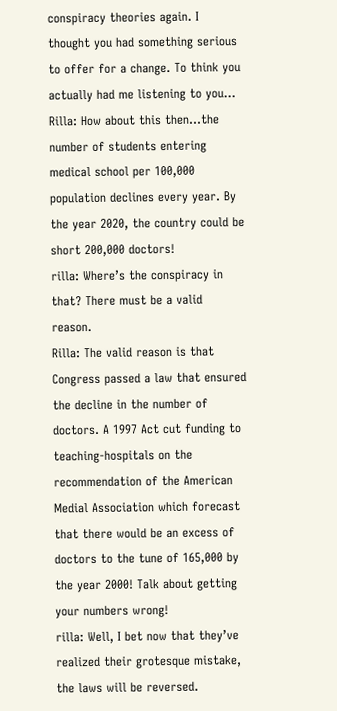conspiracy theories again. I thought you had something serious to offer for a change. To think you actually had me listening to you…
Rilla: How about this then…the number of students entering medical school per 100,000 population declines every year. By the year 2020, the country could be short 200,000 doctors!
rilla: Where’s the conspiracy in that? There must be a valid reason.
Rilla: The valid reason is that Congress passed a law that ensured the decline in the number of doctors. A 1997 Act cut funding to teaching-hospitals on the recommendation of the American Medial Association which forecast that there would be an excess of doctors to the tune of 165,000 by the year 2000! Talk about getting your numbers wrong!
rilla: Well, I bet now that they’ve realized their grotesque mistake, the laws will be reversed.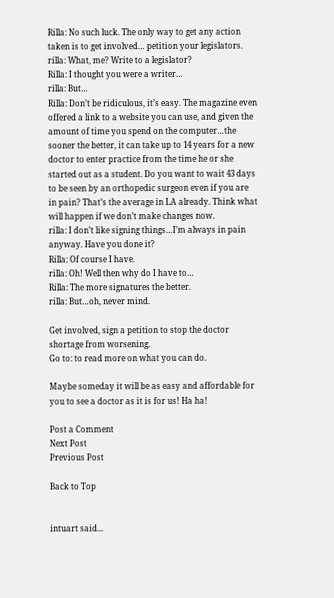Rilla: No such luck. The only way to get any action taken is to get involved… petition your legislators.
rilla: What, me? Write to a legislator?
Rilla: I thought you were a writer…
rilla: But…
Rilla: Don’t be ridiculous, it’s easy. The magazine even offered a link to a website you can use, and given the amount of time you spend on the computer…the sooner the better, it can take up to 14 years for a new doctor to enter practice from the time he or she started out as a student. Do you want to wait 43 days to be seen by an orthopedic surgeon even if you are in pain? That’s the average in LA already. Think what will happen if we don’t make changes now.
rilla: I don’t like signing things…I’m always in pain anyway. Have you done it?
Rilla: Of course I have.
rilla: Oh! Well then why do I have to…
Rilla: The more signatures the better.
rilla: But…oh, never mind.

Get involved, sign a petition to stop the doctor shortage from worsening.
Go to: to read more on what you can do.

Maybe someday it will be as easy and affordable for you to see a doctor as it is for us! Ha ha!

Post a Comment
Next Post
Previous Post

Back to Top


intuart said...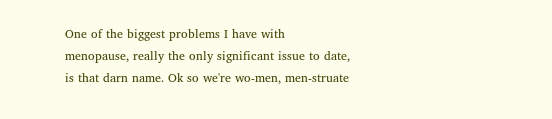One of the biggest problems I have with menopause, really the only significant issue to date, is that darn name. Ok so we're wo-men, men-struate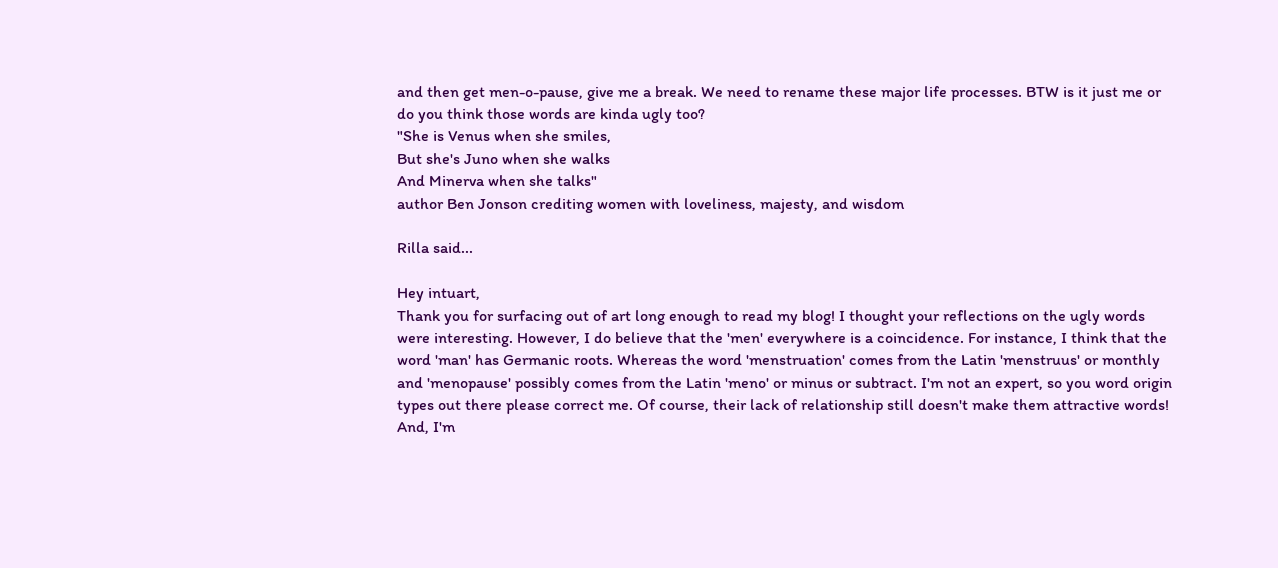and then get men-o-pause, give me a break. We need to rename these major life processes. BTW is it just me or do you think those words are kinda ugly too?
"She is Venus when she smiles,
But she's Juno when she walks
And Minerva when she talks"
author Ben Jonson crediting women with loveliness, majesty, and wisdom

Rilla said...

Hey intuart,
Thank you for surfacing out of art long enough to read my blog! I thought your reflections on the ugly words were interesting. However, I do believe that the 'men' everywhere is a coincidence. For instance, I think that the word 'man' has Germanic roots. Whereas the word 'menstruation' comes from the Latin 'menstruus' or monthly and 'menopause' possibly comes from the Latin 'meno' or minus or subtract. I'm not an expert, so you word origin types out there please correct me. Of course, their lack of relationship still doesn't make them attractive words! And, I'm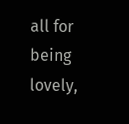all for being lovely,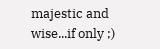majestic and wise...if only ;)